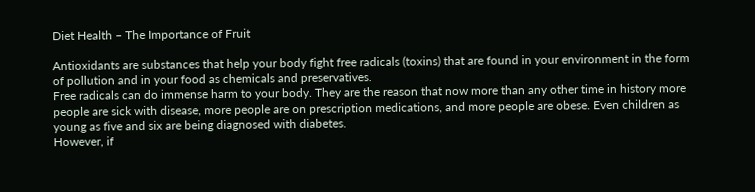Diet Health – The Importance of Fruit

Antioxidants are substances that help your body fight free radicals (toxins) that are found in your environment in the form of pollution and in your food as chemicals and preservatives.
Free radicals can do immense harm to your body. They are the reason that now more than any other time in history more people are sick with disease, more people are on prescription medications, and more people are obese. Even children as young as five and six are being diagnosed with diabetes.
However, if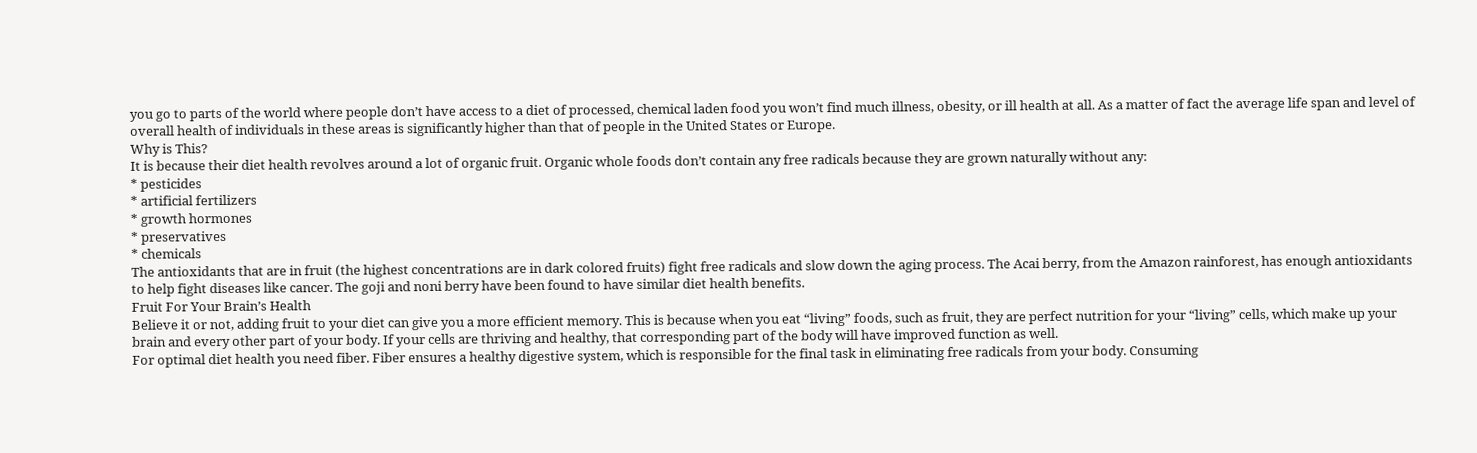you go to parts of the world where people don’t have access to a diet of processed, chemical laden food you won’t find much illness, obesity, or ill health at all. As a matter of fact the average life span and level of overall health of individuals in these areas is significantly higher than that of people in the United States or Europe.
Why is This?
It is because their diet health revolves around a lot of organic fruit. Organic whole foods don’t contain any free radicals because they are grown naturally without any:
* pesticides
* artificial fertilizers
* growth hormones
* preservatives
* chemicals
The antioxidants that are in fruit (the highest concentrations are in dark colored fruits) fight free radicals and slow down the aging process. The Acai berry, from the Amazon rainforest, has enough antioxidants to help fight diseases like cancer. The goji and noni berry have been found to have similar diet health benefits.
Fruit For Your Brain’s Health
Believe it or not, adding fruit to your diet can give you a more efficient memory. This is because when you eat “living” foods, such as fruit, they are perfect nutrition for your “living” cells, which make up your brain and every other part of your body. If your cells are thriving and healthy, that corresponding part of the body will have improved function as well.
For optimal diet health you need fiber. Fiber ensures a healthy digestive system, which is responsible for the final task in eliminating free radicals from your body. Consuming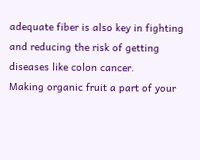adequate fiber is also key in fighting and reducing the risk of getting diseases like colon cancer.
Making organic fruit a part of your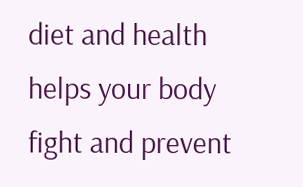diet and health helps your body fight and prevent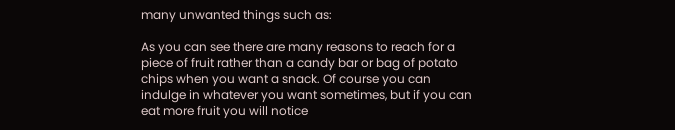many unwanted things such as:

As you can see there are many reasons to reach for a piece of fruit rather than a candy bar or bag of potato chips when you want a snack. Of course you can indulge in whatever you want sometimes, but if you can eat more fruit you will notice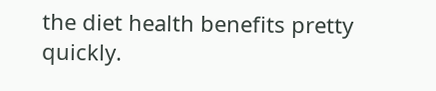the diet health benefits pretty quickly.